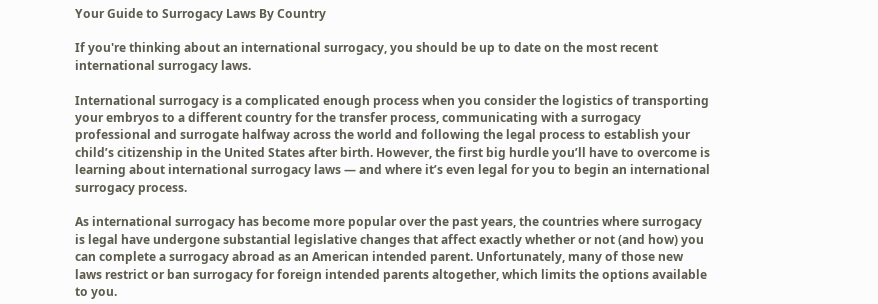Your Guide to Surrogacy Laws By Country

If you're thinking about an international surrogacy, you should be up to date on the most recent international surrogacy laws.

International surrogacy is a complicated enough process when you consider the logistics of transporting your embryos to a different country for the transfer process, communicating with a surrogacy professional and surrogate halfway across the world and following the legal process to establish your child’s citizenship in the United States after birth. However, the first big hurdle you’ll have to overcome is learning about international surrogacy laws — and where it’s even legal for you to begin an international surrogacy process.

As international surrogacy has become more popular over the past years, the countries where surrogacy is legal have undergone substantial legislative changes that affect exactly whether or not (and how) you can complete a surrogacy abroad as an American intended parent. Unfortunately, many of those new laws restrict or ban surrogacy for foreign intended parents altogether, which limits the options available to you.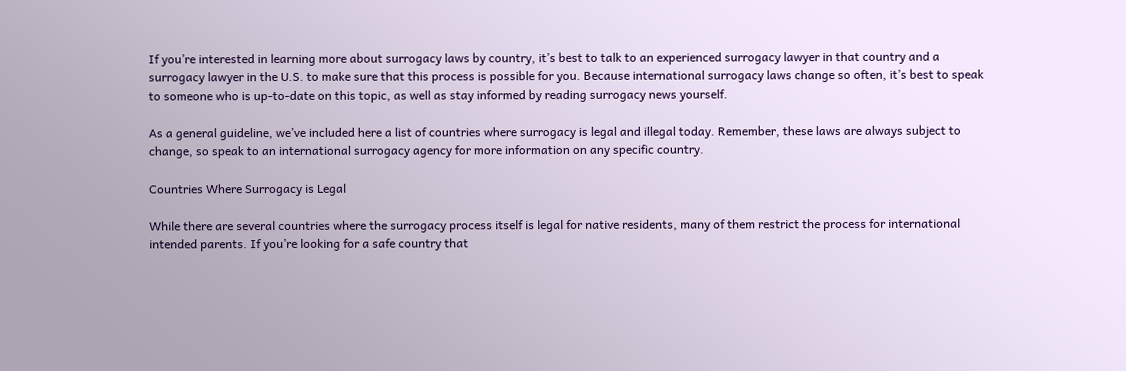If you’re interested in learning more about surrogacy laws by country, it’s best to talk to an experienced surrogacy lawyer in that country and a surrogacy lawyer in the U.S. to make sure that this process is possible for you. Because international surrogacy laws change so often, it’s best to speak to someone who is up-to-date on this topic, as well as stay informed by reading surrogacy news yourself.

As a general guideline, we’ve included here a list of countries where surrogacy is legal and illegal today. Remember, these laws are always subject to change, so speak to an international surrogacy agency for more information on any specific country.

Countries Where Surrogacy is Legal

While there are several countries where the surrogacy process itself is legal for native residents, many of them restrict the process for international intended parents. If you’re looking for a safe country that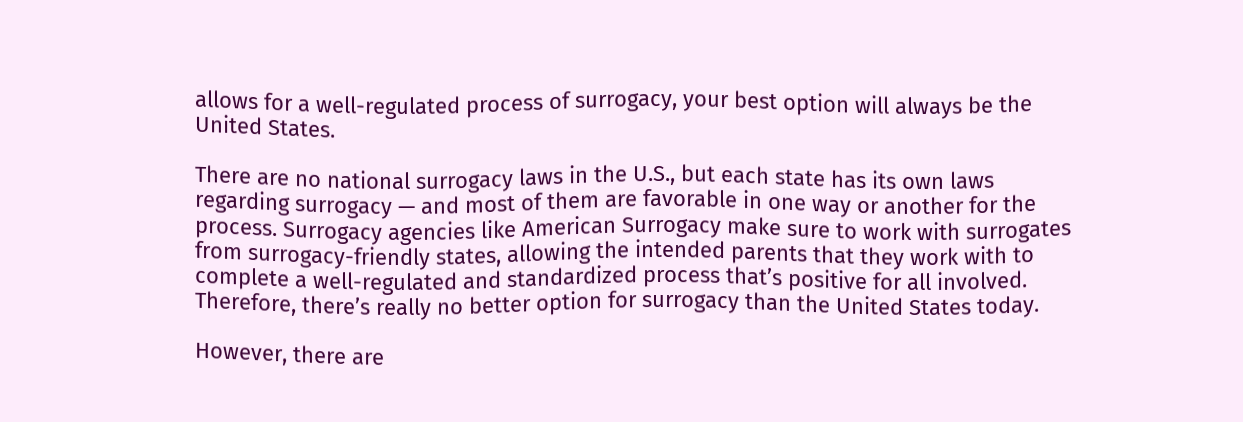allows for a well-regulated process of surrogacy, your best option will always be the United States.

There are no national surrogacy laws in the U.S., but each state has its own laws regarding surrogacy — and most of them are favorable in one way or another for the process. Surrogacy agencies like American Surrogacy make sure to work with surrogates from surrogacy-friendly states, allowing the intended parents that they work with to complete a well-regulated and standardized process that’s positive for all involved. Therefore, there’s really no better option for surrogacy than the United States today.

However, there are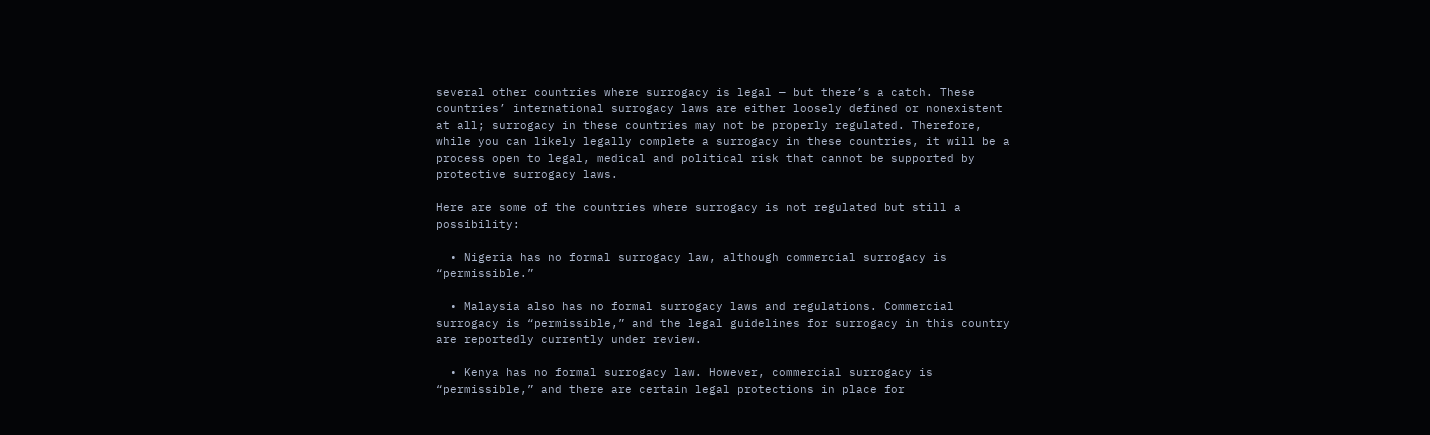several other countries where surrogacy is legal — but there’s a catch. These countries’ international surrogacy laws are either loosely defined or nonexistent at all; surrogacy in these countries may not be properly regulated. Therefore, while you can likely legally complete a surrogacy in these countries, it will be a process open to legal, medical and political risk that cannot be supported by protective surrogacy laws.

Here are some of the countries where surrogacy is not regulated but still a possibility:

  • Nigeria has no formal surrogacy law, although commercial surrogacy is “permissible.”

  • Malaysia also has no formal surrogacy laws and regulations. Commercial surrogacy is “permissible,” and the legal guidelines for surrogacy in this country are reportedly currently under review.

  • Kenya has no formal surrogacy law. However, commercial surrogacy is “permissible,” and there are certain legal protections in place for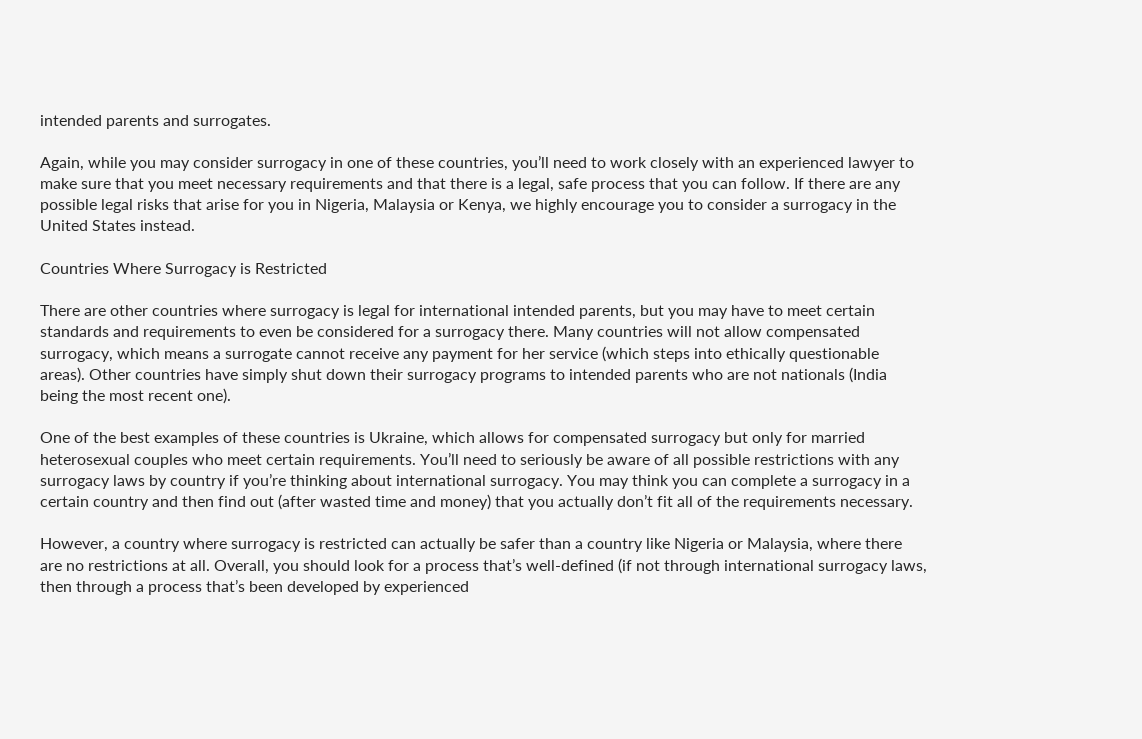intended parents and surrogates.

Again, while you may consider surrogacy in one of these countries, you’ll need to work closely with an experienced lawyer to make sure that you meet necessary requirements and that there is a legal, safe process that you can follow. If there are any possible legal risks that arise for you in Nigeria, Malaysia or Kenya, we highly encourage you to consider a surrogacy in the United States instead.

Countries Where Surrogacy is Restricted

There are other countries where surrogacy is legal for international intended parents, but you may have to meet certain standards and requirements to even be considered for a surrogacy there. Many countries will not allow compensated surrogacy, which means a surrogate cannot receive any payment for her service (which steps into ethically questionable areas). Other countries have simply shut down their surrogacy programs to intended parents who are not nationals (India being the most recent one).

One of the best examples of these countries is Ukraine, which allows for compensated surrogacy but only for married heterosexual couples who meet certain requirements. You’ll need to seriously be aware of all possible restrictions with any surrogacy laws by country if you’re thinking about international surrogacy. You may think you can complete a surrogacy in a certain country and then find out (after wasted time and money) that you actually don’t fit all of the requirements necessary.

However, a country where surrogacy is restricted can actually be safer than a country like Nigeria or Malaysia, where there are no restrictions at all. Overall, you should look for a process that’s well-defined (if not through international surrogacy laws, then through a process that’s been developed by experienced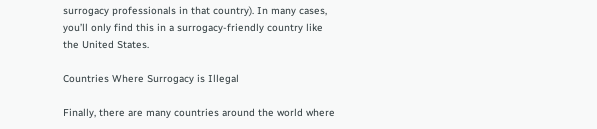surrogacy professionals in that country). In many cases, you’ll only find this in a surrogacy-friendly country like the United States.

Countries Where Surrogacy is Illegal

Finally, there are many countries around the world where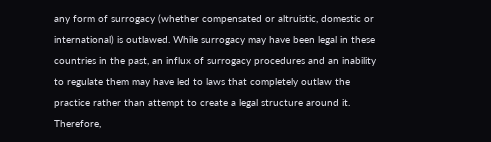any form of surrogacy (whether compensated or altruistic, domestic or international) is outlawed. While surrogacy may have been legal in these countries in the past, an influx of surrogacy procedures and an inability to regulate them may have led to laws that completely outlaw the practice rather than attempt to create a legal structure around it. Therefore,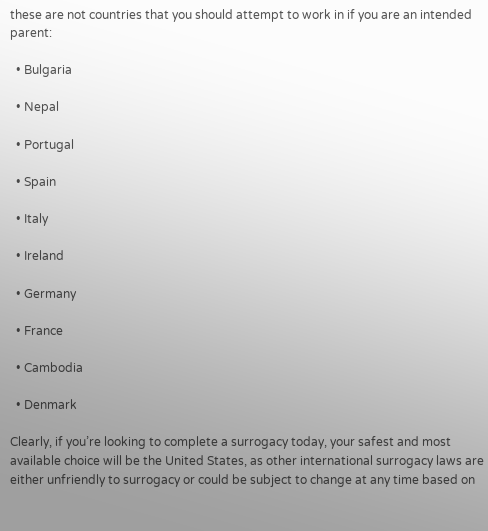these are not countries that you should attempt to work in if you are an intended parent:

  • Bulgaria

  • Nepal

  • Portugal

  • Spain

  • Italy

  • Ireland

  • Germany

  • France

  • Cambodia

  • Denmark

Clearly, if you’re looking to complete a surrogacy today, your safest and most available choice will be the United States, as other international surrogacy laws are either unfriendly to surrogacy or could be subject to change at any time based on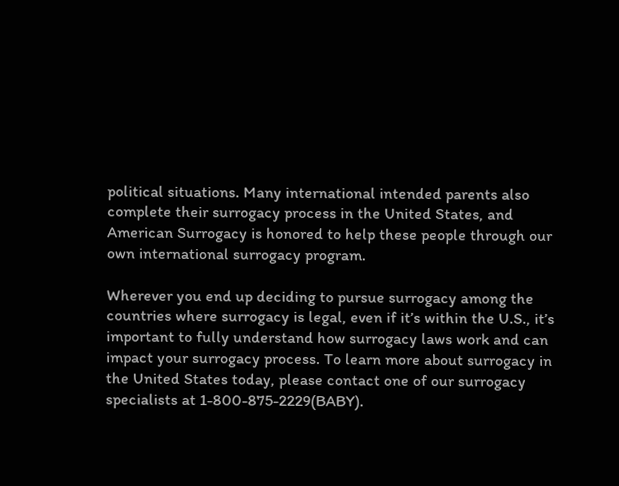political situations. Many international intended parents also complete their surrogacy process in the United States, and American Surrogacy is honored to help these people through our own international surrogacy program.

Wherever you end up deciding to pursue surrogacy among the countries where surrogacy is legal, even if it’s within the U.S., it’s important to fully understand how surrogacy laws work and can impact your surrogacy process. To learn more about surrogacy in the United States today, please contact one of our surrogacy specialists at 1-800-875-2229(BABY).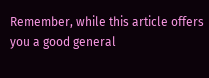Remember, while this article offers you a good general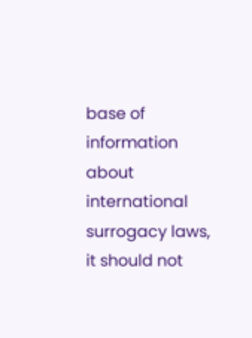base of information about international surrogacy laws, it should not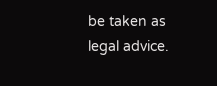be taken as legal advice.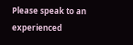Please speak to an experienced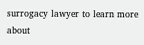surrogacy lawyer to learn more about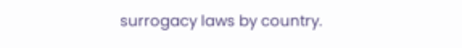surrogacy laws by country.